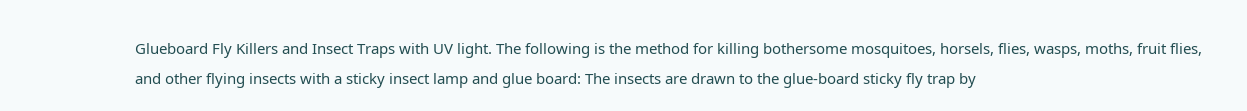Glueboard Fly Killers and Insect Traps with UV light. The following is the method for killing bothersome mosquitoes, horsels, flies, wasps, moths, fruit flies, and other flying insects with a sticky insect lamp and glue board: The insects are drawn to the glue-board sticky fly trap by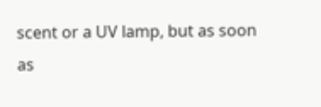scent or a UV lamp, but as soon as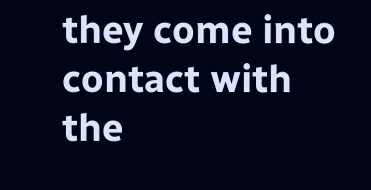they come into contact with the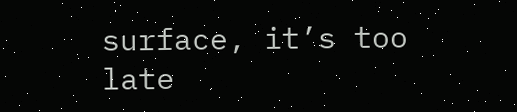surface, it’s too late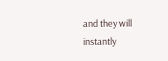and they will instantly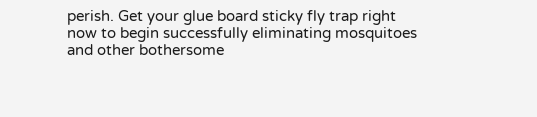perish. Get your glue board sticky fly trap right now to begin successfully eliminating mosquitoes and other bothersome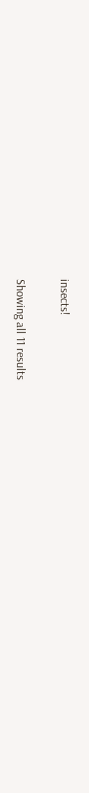insects!

Showing all 11 results